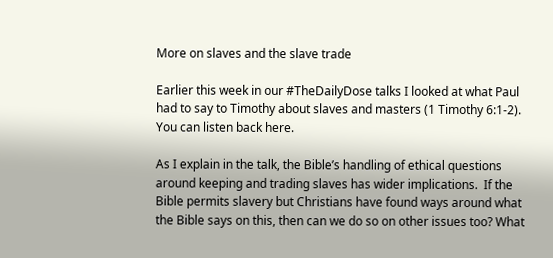More on slaves and the slave trade

Earlier this week in our #TheDailyDose talks I looked at what Paul had to say to Timothy about slaves and masters (1 Timothy 6:1-2).  You can listen back here.

As I explain in the talk, the Bible’s handling of ethical questions around keeping and trading slaves has wider implications.  If the Bible permits slavery but Christians have found ways around what the Bible says on this, then can we do so on other issues too? What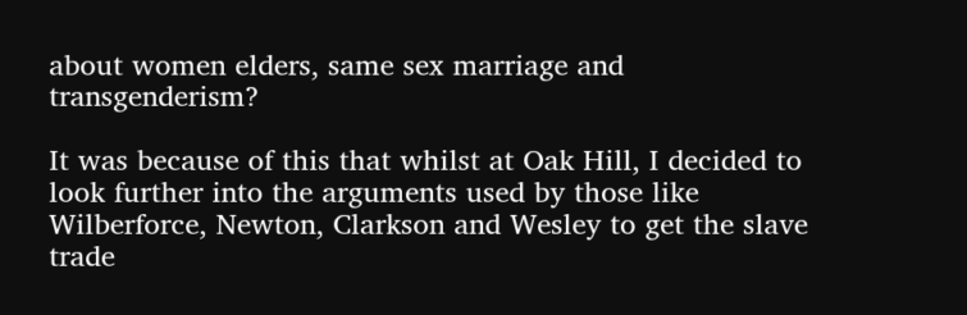about women elders, same sex marriage and transgenderism?

It was because of this that whilst at Oak Hill, I decided to look further into the arguments used by those like Wilberforce, Newton, Clarkson and Wesley to get the slave trade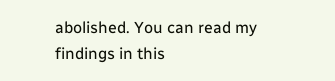abolished. You can read my findings in this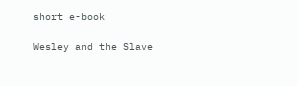short e-book

Wesley and the Slave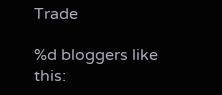Trade

%d bloggers like this: